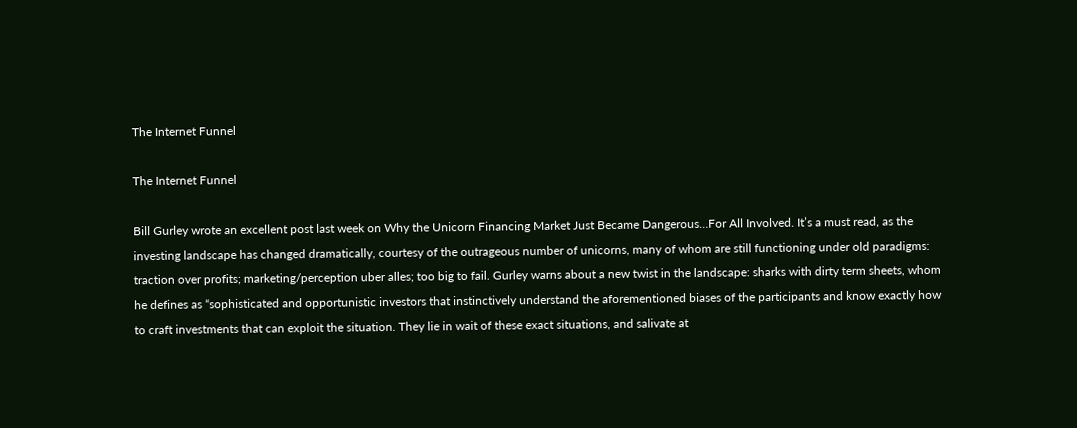The Internet Funnel

The Internet Funnel

Bill Gurley wrote an excellent post last week on Why the Unicorn Financing Market Just Became Dangerous…For All Involved. It’s a must read, as the investing landscape has changed dramatically, courtesy of the outrageous number of unicorns, many of whom are still functioning under old paradigms: traction over profits; marketing/perception uber alles; too big to fail. Gurley warns about a new twist in the landscape: sharks with dirty term sheets, whom he defines as “sophisticated and opportunistic investors that instinctively understand the aforementioned biases of the participants and know exactly how to craft investments that can exploit the situation. They lie in wait of these exact situations, and salivate at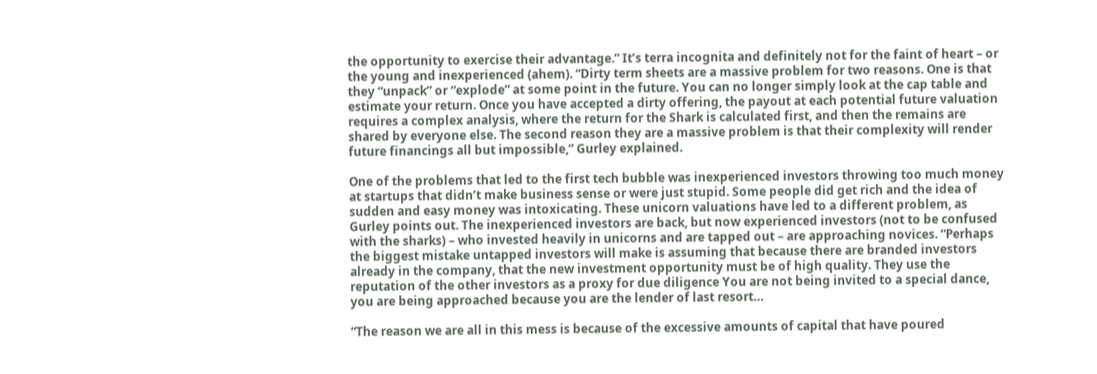the opportunity to exercise their advantage.” It’s terra incognita and definitely not for the faint of heart – or the young and inexperienced (ahem). “Dirty term sheets are a massive problem for two reasons. One is that they “unpack” or “explode” at some point in the future. You can no longer simply look at the cap table and estimate your return. Once you have accepted a dirty offering, the payout at each potential future valuation requires a complex analysis, where the return for the Shark is calculated first, and then the remains are shared by everyone else. The second reason they are a massive problem is that their complexity will render future financings all but impossible,” Gurley explained.

One of the problems that led to the first tech bubble was inexperienced investors throwing too much money at startups that didn’t make business sense or were just stupid. Some people did get rich and the idea of sudden and easy money was intoxicating. These unicorn valuations have led to a different problem, as Gurley points out. The inexperienced investors are back, but now experienced investors (not to be confused with the sharks) – who invested heavily in unicorns and are tapped out – are approaching novices. “Perhaps the biggest mistake untapped investors will make is assuming that because there are branded investors already in the company, that the new investment opportunity must be of high quality. They use the reputation of the other investors as a proxy for due diligence You are not being invited to a special dance, you are being approached because you are the lender of last resort…

“The reason we are all in this mess is because of the excessive amounts of capital that have poured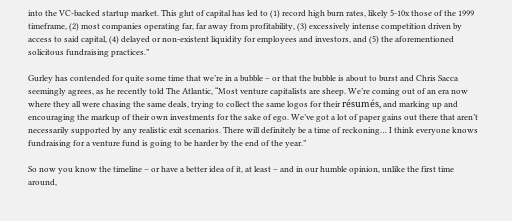into the VC-backed startup market. This glut of capital has led to (1) record high burn rates, likely 5-10x those of the 1999 timeframe, (2) most companies operating far, far away from profitability, (3) excessively intense competition driven by access to said capital, (4) delayed or non-existent liquidity for employees and investors, and (5) the aforementioned solicitous fundraising practices.”

Gurley has contended for quite some time that we’re in a bubble – or that the bubble is about to burst and Chris Sacca seemingly agrees, as he recently told The Atlantic, “Most venture capitalists are sheep. We’re coming out of an era now where they all were chasing the same deals, trying to collect the same logos for their résumés, and marking up and encouraging the markup of their own investments for the sake of ego. We’ve got a lot of paper gains out there that aren’t necessarily supported by any realistic exit scenarios. There will definitely be a time of reckoning… I think everyone knows fundraising for a venture fund is going to be harder by the end of the year.”

So now you know the timeline – or have a better idea of it, at least – and in our humble opinion, unlike the first time around,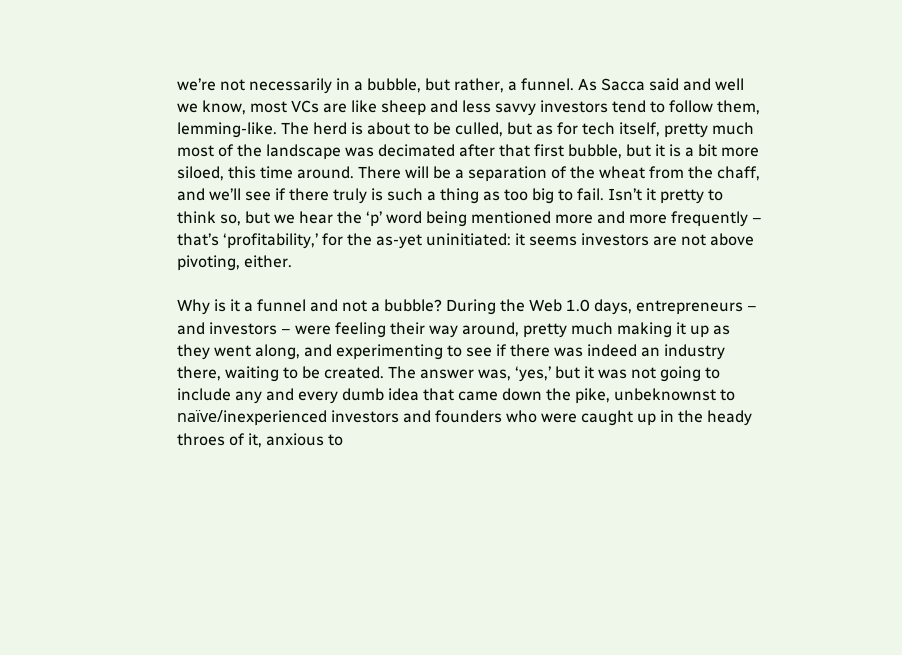we’re not necessarily in a bubble, but rather, a funnel. As Sacca said and well we know, most VCs are like sheep and less savvy investors tend to follow them, lemming-like. The herd is about to be culled, but as for tech itself, pretty much most of the landscape was decimated after that first bubble, but it is a bit more siloed, this time around. There will be a separation of the wheat from the chaff, and we’ll see if there truly is such a thing as too big to fail. Isn’t it pretty to think so, but we hear the ‘p’ word being mentioned more and more frequently – that’s ‘profitability,’ for the as-yet uninitiated: it seems investors are not above pivoting, either.

Why is it a funnel and not a bubble? During the Web 1.0 days, entrepreneurs – and investors – were feeling their way around, pretty much making it up as they went along, and experimenting to see if there was indeed an industry there, waiting to be created. The answer was, ‘yes,’ but it was not going to include any and every dumb idea that came down the pike, unbeknownst to naïve/inexperienced investors and founders who were caught up in the heady throes of it, anxious to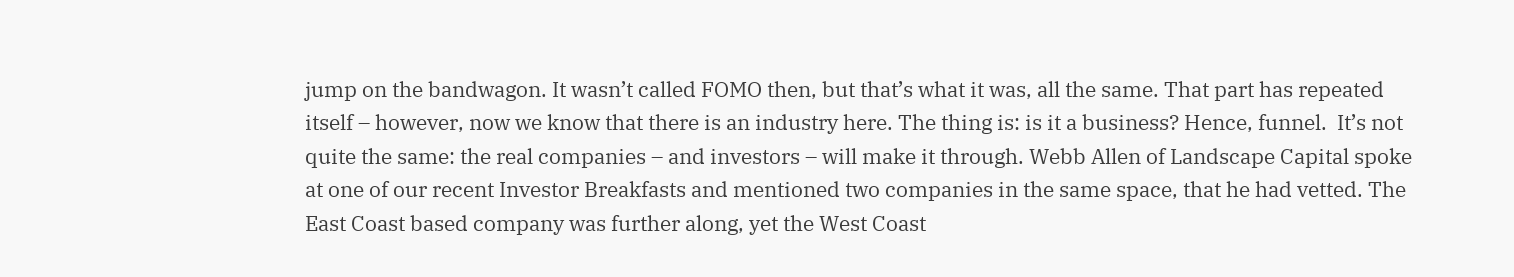jump on the bandwagon. It wasn’t called FOMO then, but that’s what it was, all the same. That part has repeated itself – however, now we know that there is an industry here. The thing is: is it a business? Hence, funnel.  It’s not quite the same: the real companies – and investors – will make it through. Webb Allen of Landscape Capital spoke at one of our recent Investor Breakfasts and mentioned two companies in the same space, that he had vetted. The East Coast based company was further along, yet the West Coast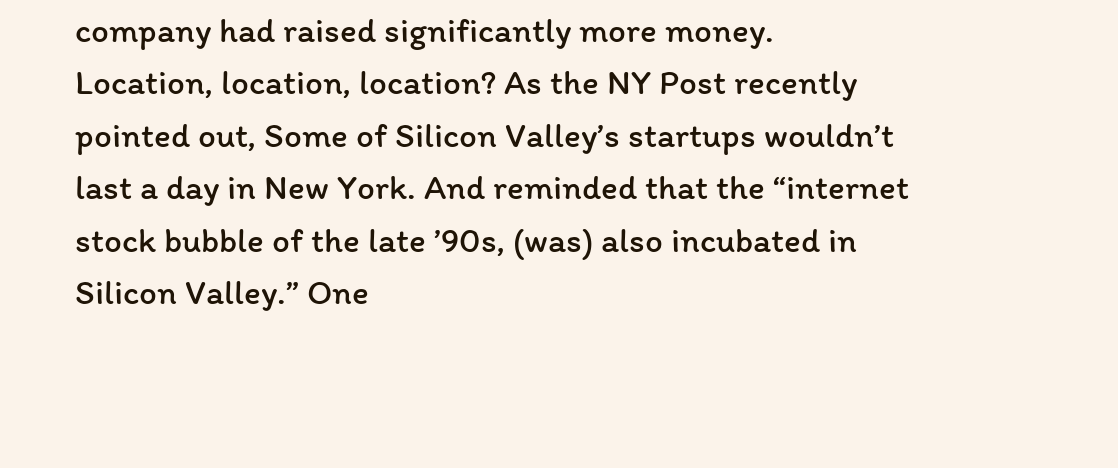company had raised significantly more money. Location, location, location? As the NY Post recently pointed out, Some of Silicon Valley’s startups wouldn’t last a day in New York. And reminded that the “internet stock bubble of the late ’90s, (was) also incubated in Silicon Valley.” One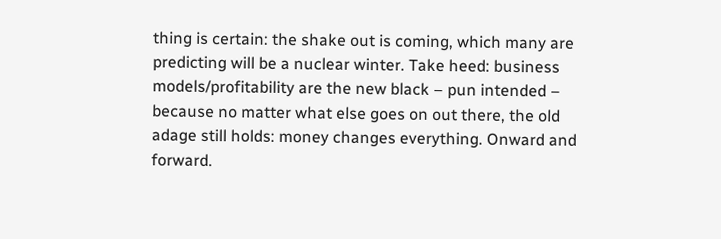thing is certain: the shake out is coming, which many are predicting will be a nuclear winter. Take heed: business models/profitability are the new black – pun intended – because no matter what else goes on out there, the old adage still holds: money changes everything. Onward and forward.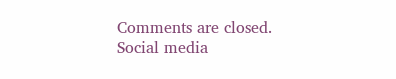Comments are closed.
Social media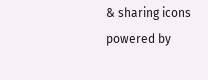& sharing icons powered by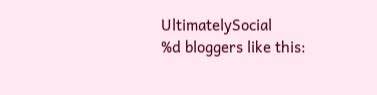UltimatelySocial
%d bloggers like this: